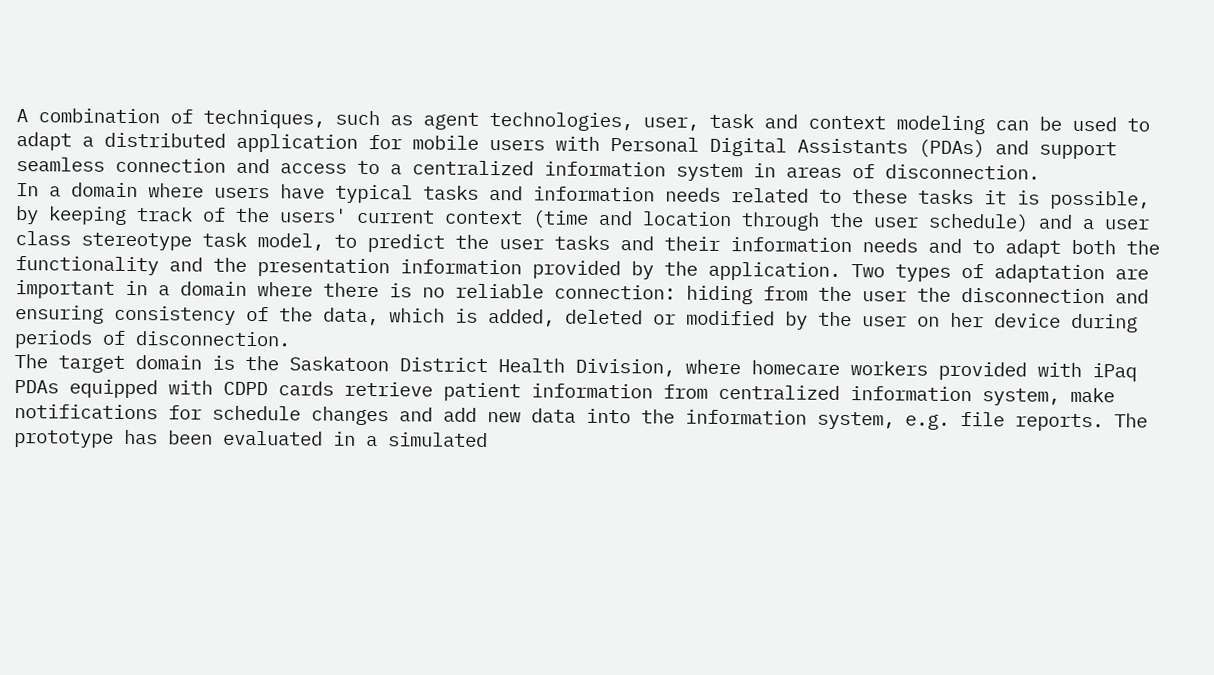A combination of techniques, such as agent technologies, user, task and context modeling can be used to adapt a distributed application for mobile users with Personal Digital Assistants (PDAs) and support seamless connection and access to a centralized information system in areas of disconnection.
In a domain where users have typical tasks and information needs related to these tasks it is possible, by keeping track of the users' current context (time and location through the user schedule) and a user class stereotype task model, to predict the user tasks and their information needs and to adapt both the functionality and the presentation information provided by the application. Two types of adaptation are important in a domain where there is no reliable connection: hiding from the user the disconnection and ensuring consistency of the data, which is added, deleted or modified by the user on her device during periods of disconnection.
The target domain is the Saskatoon District Health Division, where homecare workers provided with iPaq PDAs equipped with CDPD cards retrieve patient information from centralized information system, make notifications for schedule changes and add new data into the information system, e.g. file reports. The prototype has been evaluated in a simulated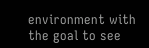environment with the goal to see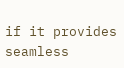if it provides seamless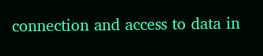connection and access to data in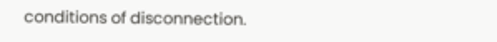conditions of disconnection.